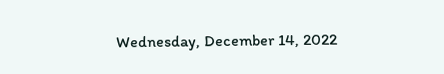Wednesday, December 14, 2022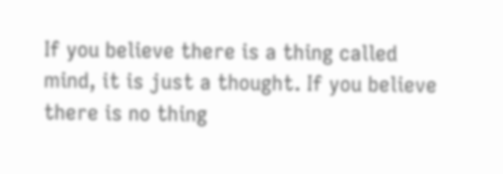If you believe there is a thing called mind, it is just a thought. If you believe there is no thing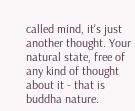called mind, it's just another thought. Your natural state, free of any kind of thought about it - that is buddha nature.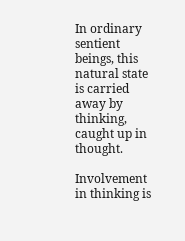In ordinary sentient beings, this natural state is carried away by thinking, caught up in thought.

Involvement in thinking is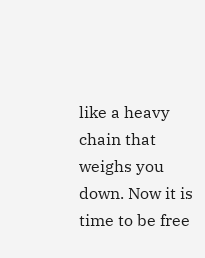like a heavy chain that weighs you down. Now it is time to be free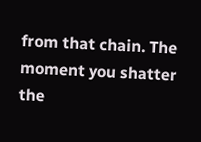from that chain. The moment you shatter the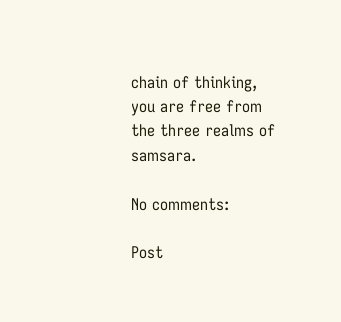chain of thinking, you are free from the three realms of samsara.

No comments:

Post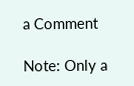a Comment

Note: Only a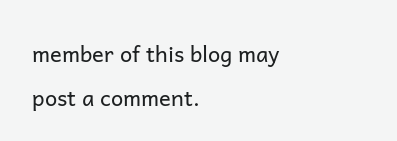member of this blog may post a comment.